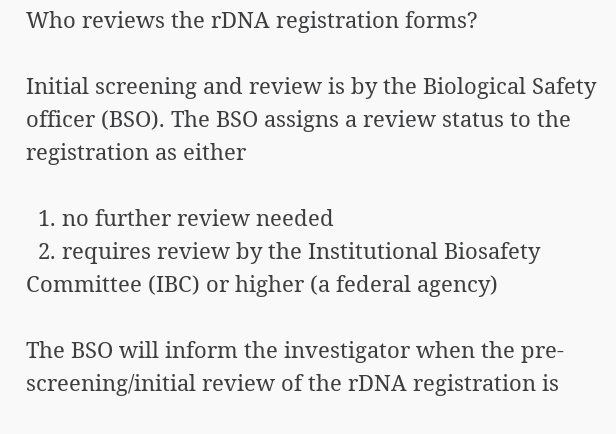Who reviews the rDNA registration forms?

Initial screening and review is by the Biological Safety officer (BSO). The BSO assigns a review status to the registration as either

  1. no further review needed
  2. requires review by the Institutional Biosafety Committee (IBC) or higher (a federal agency)

The BSO will inform the investigator when the pre-screening/initial review of the rDNA registration is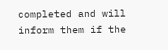completed and will inform them if the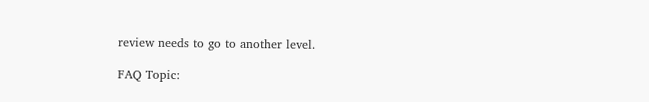review needs to go to another level.

FAQ Topic: